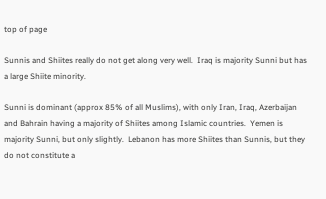top of page

Sunnis and Shiites really do not get along very well.  Iraq is majority Sunni but has a large Shiite minority.

Sunni is dominant (approx 85% of all Muslims), with only Iran, Iraq, Azerbaijan and Bahrain having a majority of Shiites among Islamic countries.  Yemen is majority Sunni, but only slightly.  Lebanon has more Shiites than Sunnis, but they do not constitute a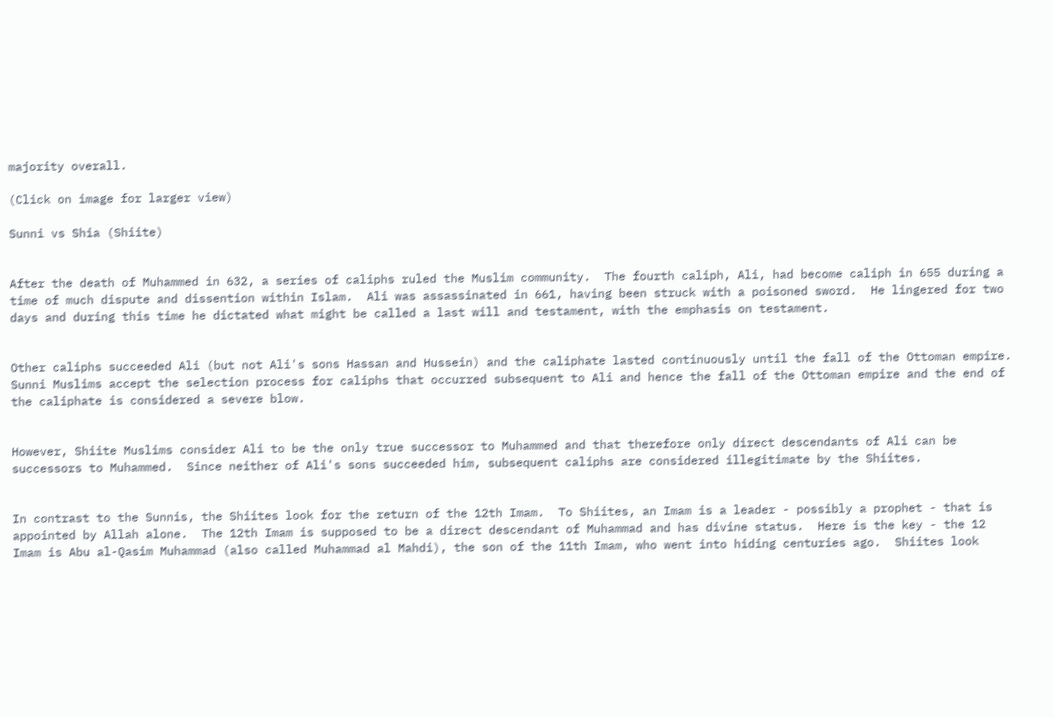majority overall.

(Click on image for larger view)

Sunni vs Shia (Shiite)


After the death of Muhammed in 632, a series of caliphs ruled the Muslim community.  The fourth caliph, Ali, had become caliph in 655 during a time of much dispute and dissention within Islam.  Ali was assassinated in 661, having been struck with a poisoned sword.  He lingered for two days and during this time he dictated what might be called a last will and testament, with the emphasis on testament.


Other caliphs succeeded Ali (but not Ali's sons Hassan and Hussein) and the caliphate lasted continuously until the fall of the Ottoman empire.  Sunni Muslims accept the selection process for caliphs that occurred subsequent to Ali and hence the fall of the Ottoman empire and the end of the caliphate is considered a severe blow.


However, Shiite Muslims consider Ali to be the only true successor to Muhammed and that therefore only direct descendants of Ali can be successors to Muhammed.  Since neither of Ali's sons succeeded him, subsequent caliphs are considered illegitimate by the Shiites.


In contrast to the Sunnis, the Shiites look for the return of the 12th Imam.  To Shiites, an Imam is a leader - possibly a prophet - that is appointed by Allah alone.  The 12th Imam is supposed to be a direct descendant of Muhammad and has divine status.  Here is the key - the 12 Imam is Abu al-Qasim Muhammad (also called Muhammad al Mahdi), the son of the 11th Imam, who went into hiding centuries ago.  Shiites look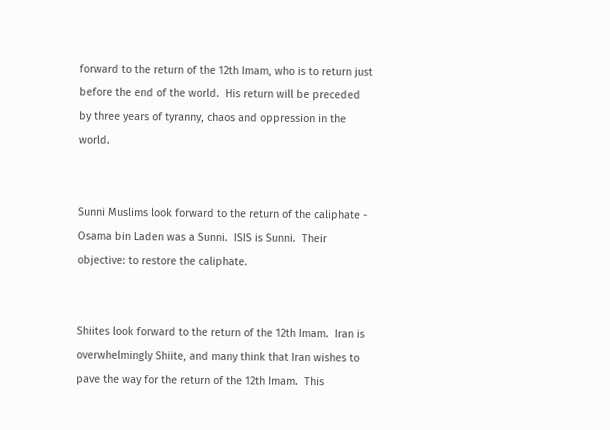forward to the return of the 12th Imam, who is to return just before the end of the world.  His return will be preceded by three years of tyranny, chaos and oppression in the world.


Sunni Muslims look forward to the return of the caliphate - Osama bin Laden was a Sunni.  ISIS is Sunni.  Their objective: to restore the caliphate.


Shiites look forward to the return of the 12th Imam.  Iran is overwhelmingly Shiite, and many think that Iran wishes to pave the way for the return of the 12th Imam.  This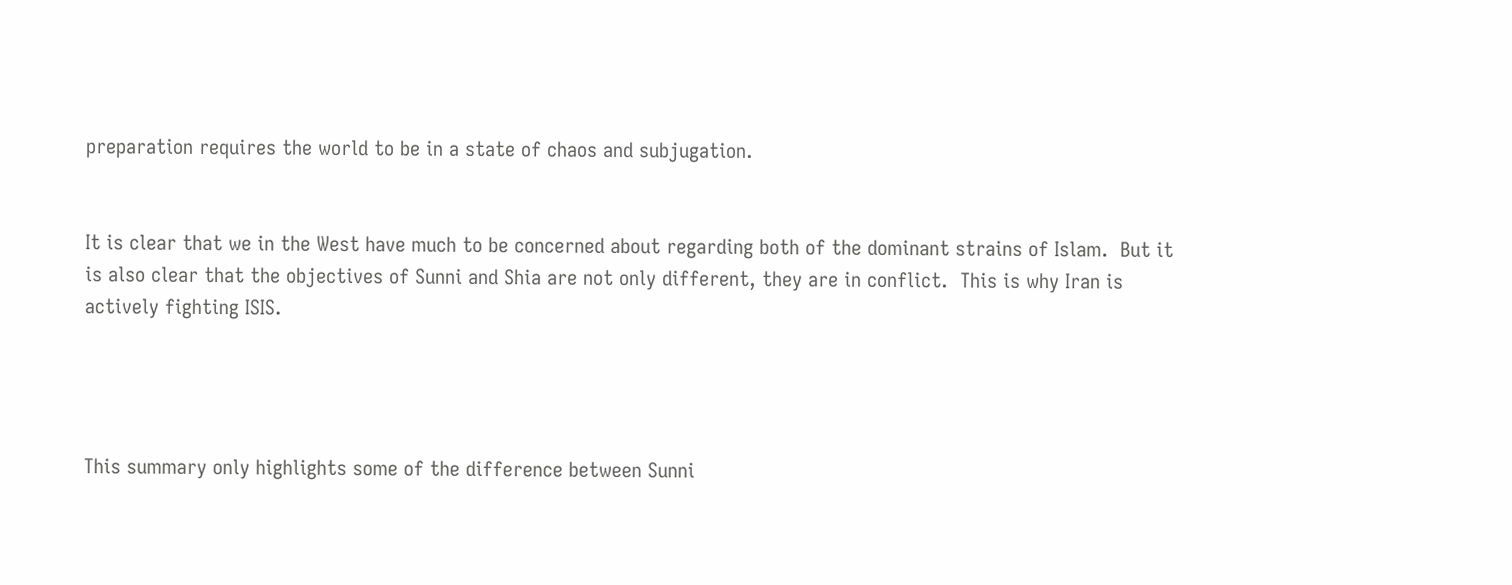preparation requires the world to be in a state of chaos and subjugation.


It is clear that we in the West have much to be concerned about regarding both of the dominant strains of Islam.  But it is also clear that the objectives of Sunni and Shia are not only different, they are in conflict.  This is why Iran is actively fighting ISIS.




This summary only highlights some of the difference between Sunni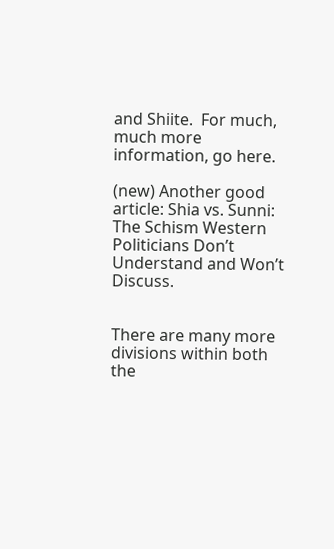and Shiite.  For much, much more information, go here.

(new) Another good article: Shia vs. Sunni: The Schism Western Politicians Don’t Understand and Won’t Discuss.


There are many more divisions within both the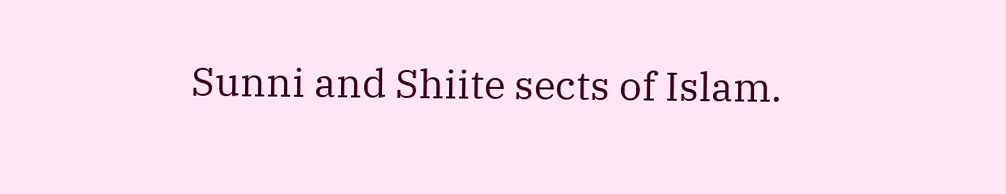Sunni and Shiite sects of Islam.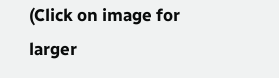(Click on image for larger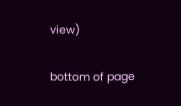view)

bottom of page